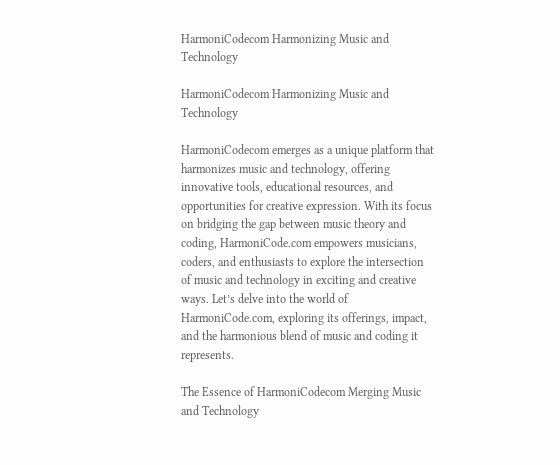HarmoniCodecom Harmonizing Music and Technology

HarmoniCodecom Harmonizing Music and Technology

HarmoniCodecom emerges as a unique platform that harmonizes music and technology, offering innovative tools, educational resources, and opportunities for creative expression. With its focus on bridging the gap between music theory and coding, HarmoniCode.com empowers musicians, coders, and enthusiasts to explore the intersection of music and technology in exciting and creative ways. Let’s delve into the world of HarmoniCode.com, exploring its offerings, impact, and the harmonious blend of music and coding it represents.

The Essence of HarmoniCodecom Merging Music and Technology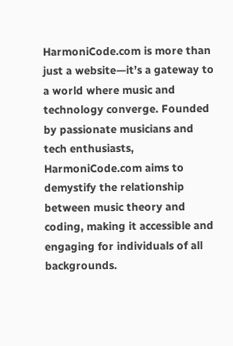HarmoniCode.com is more than just a website—it’s a gateway to a world where music and technology converge. Founded by passionate musicians and tech enthusiasts, HarmoniCode.com aims to demystify the relationship between music theory and coding, making it accessible and engaging for individuals of all backgrounds.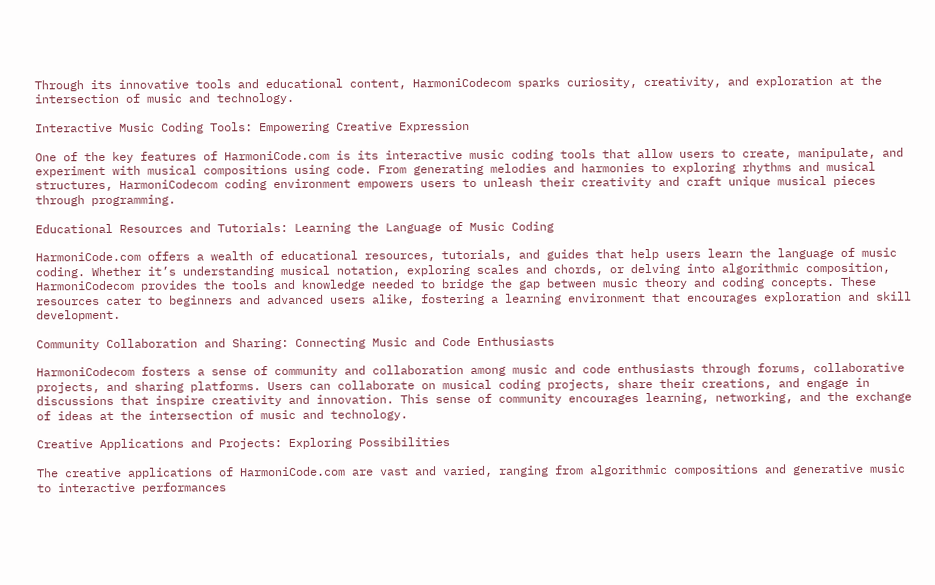Through its innovative tools and educational content, HarmoniCodecom sparks curiosity, creativity, and exploration at the intersection of music and technology.

Interactive Music Coding Tools: Empowering Creative Expression

One of the key features of HarmoniCode.com is its interactive music coding tools that allow users to create, manipulate, and experiment with musical compositions using code. From generating melodies and harmonies to exploring rhythms and musical structures, HarmoniCodecom coding environment empowers users to unleash their creativity and craft unique musical pieces through programming.

Educational Resources and Tutorials: Learning the Language of Music Coding

HarmoniCode.com offers a wealth of educational resources, tutorials, and guides that help users learn the language of music coding. Whether it’s understanding musical notation, exploring scales and chords, or delving into algorithmic composition, HarmoniCodecom provides the tools and knowledge needed to bridge the gap between music theory and coding concepts. These resources cater to beginners and advanced users alike, fostering a learning environment that encourages exploration and skill development.

Community Collaboration and Sharing: Connecting Music and Code Enthusiasts

HarmoniCodecom fosters a sense of community and collaboration among music and code enthusiasts through forums, collaborative projects, and sharing platforms. Users can collaborate on musical coding projects, share their creations, and engage in discussions that inspire creativity and innovation. This sense of community encourages learning, networking, and the exchange of ideas at the intersection of music and technology.

Creative Applications and Projects: Exploring Possibilities

The creative applications of HarmoniCode.com are vast and varied, ranging from algorithmic compositions and generative music to interactive performances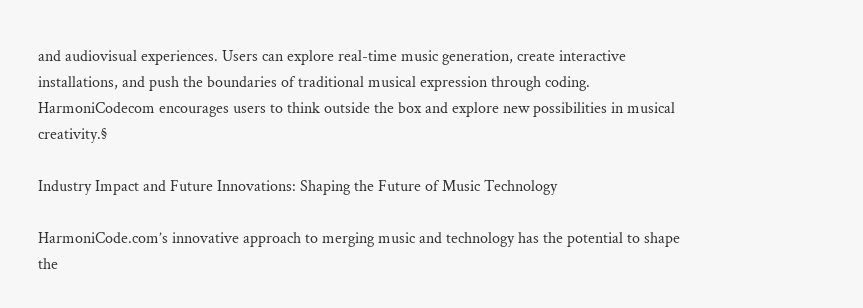and audiovisual experiences. Users can explore real-time music generation, create interactive installations, and push the boundaries of traditional musical expression through coding. HarmoniCodecom encourages users to think outside the box and explore new possibilities in musical creativity.§

Industry Impact and Future Innovations: Shaping the Future of Music Technology

HarmoniCode.com’s innovative approach to merging music and technology has the potential to shape the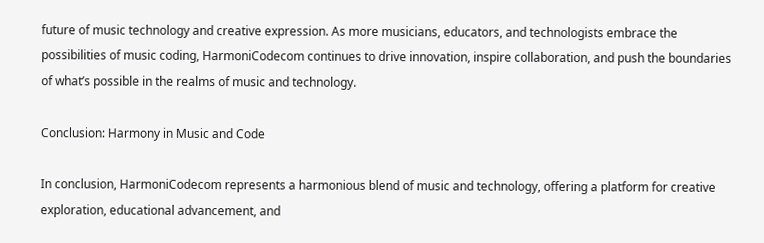future of music technology and creative expression. As more musicians, educators, and technologists embrace the possibilities of music coding, HarmoniCodecom continues to drive innovation, inspire collaboration, and push the boundaries of what’s possible in the realms of music and technology.

Conclusion: Harmony in Music and Code

In conclusion, HarmoniCodecom represents a harmonious blend of music and technology, offering a platform for creative exploration, educational advancement, and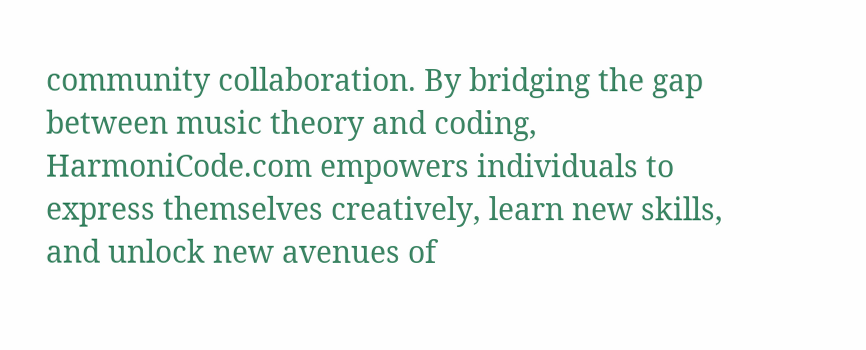community collaboration. By bridging the gap between music theory and coding, HarmoniCode.com empowers individuals to express themselves creatively, learn new skills, and unlock new avenues of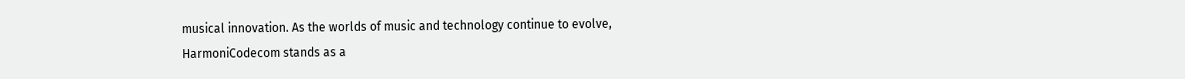musical innovation. As the worlds of music and technology continue to evolve, HarmoniCodecom stands as a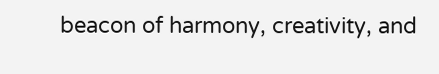beacon of harmony, creativity, and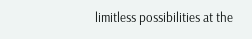limitless possibilities at the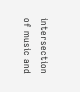intersection of music and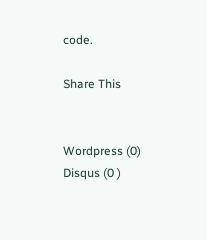code.

Share This


Wordpress (0)
Disqus (0 )